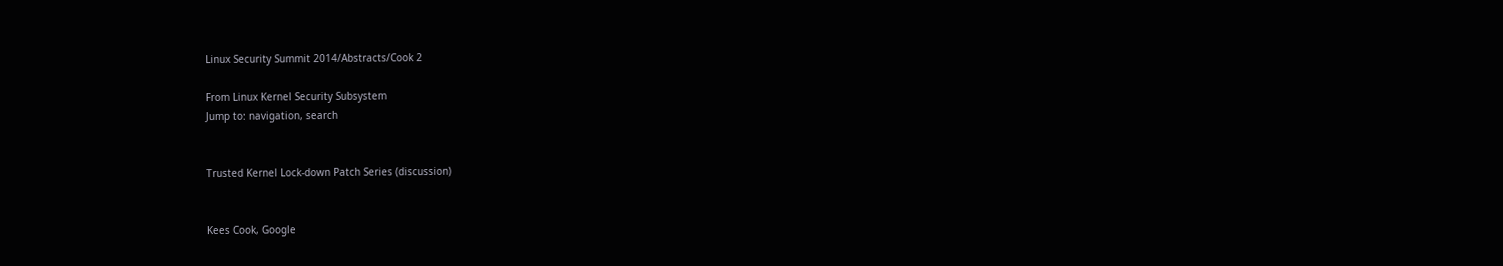Linux Security Summit 2014/Abstracts/Cook 2

From Linux Kernel Security Subsystem
Jump to: navigation, search


Trusted Kernel Lock-down Patch Series (discussion)


Kees Cook, Google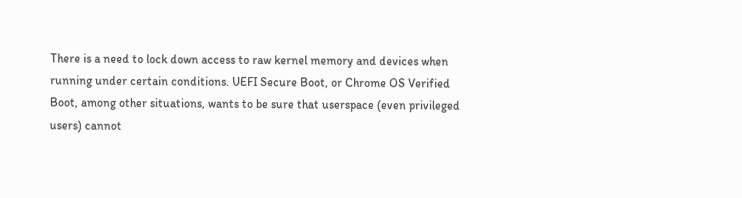There is a need to lock down access to raw kernel memory and devices when running under certain conditions. UEFI Secure Boot, or Chrome OS Verified Boot, among other situations, wants to be sure that userspace (even privileged users) cannot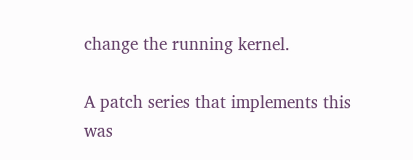change the running kernel.

A patch series that implements this was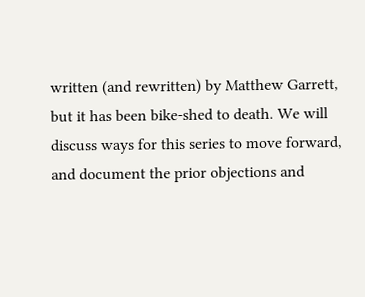written (and rewritten) by Matthew Garrett, but it has been bike-shed to death. We will discuss ways for this series to move forward, and document the prior objections and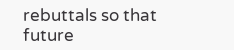rebuttals so that future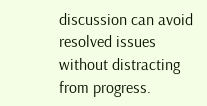discussion can avoid resolved issues without distracting from progress.